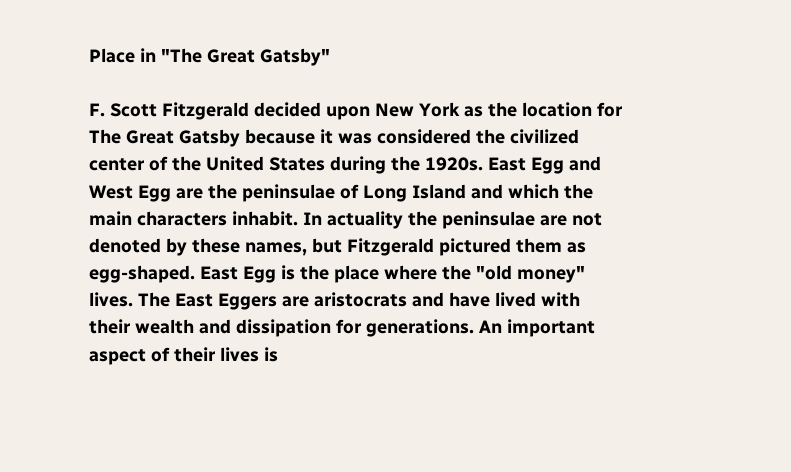Place in "The Great Gatsby"

F. Scott Fitzgerald decided upon New York as the location for The Great Gatsby because it was considered the civilized center of the United States during the 1920s. East Egg and West Egg are the peninsulae of Long Island and which the main characters inhabit. In actuality the peninsulae are not denoted by these names, but Fitzgerald pictured them as egg-shaped. East Egg is the place where the "old money" lives. The East Eggers are aristocrats and have lived with their wealth and dissipation for generations. An important aspect of their lives is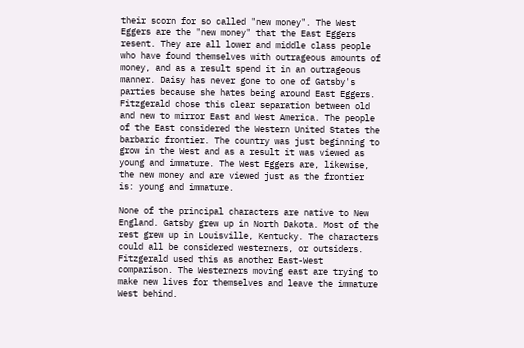their scorn for so called "new money". The West Eggers are the "new money" that the East Eggers resent. They are all lower and middle class people who have found themselves with outrageous amounts of money, and as a result spend it in an outrageous manner. Daisy has never gone to one of Gatsby's parties because she hates being around East Eggers. Fitzgerald chose this clear separation between old and new to mirror East and West America. The people of the East considered the Western United States the barbaric frontier. The country was just beginning to grow in the West and as a result it was viewed as young and immature. The West Eggers are, likewise, the new money and are viewed just as the frontier is: young and immature.

None of the principal characters are native to New England. Gatsby grew up in North Dakota. Most of the rest grew up in Louisville, Kentucky. The characters could all be considered westerners, or outsiders. Fitzgerald used this as another East-West comparison. The Westerners moving east are trying to make new lives for themselves and leave the immature West behind.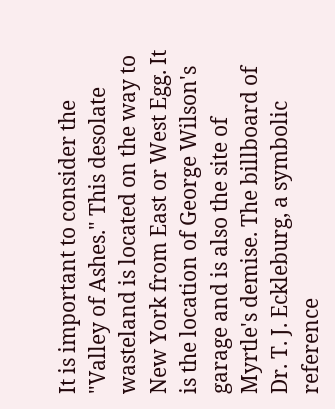It is important to consider the "Valley of Ashes." This desolate wasteland is located on the way to New York from East or West Egg. It is the location of George Wilson's garage and is also the site of Myrtle's demise. The billboard of Dr. T. J. Eckleburg, a symbolic reference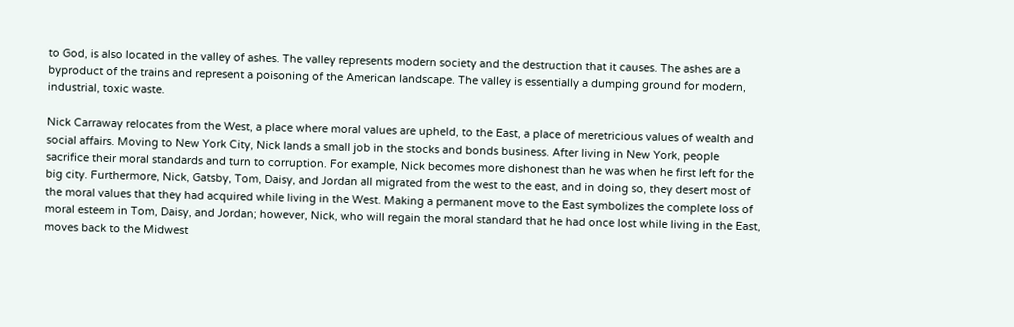to God, is also located in the valley of ashes. The valley represents modern society and the destruction that it causes. The ashes are a byproduct of the trains and represent a poisoning of the American landscape. The valley is essentially a dumping ground for modern, industrial, toxic waste.

Nick Carraway relocates from the West, a place where moral values are upheld, to the East, a place of meretricious values of wealth and social affairs. Moving to New York City, Nick lands a small job in the stocks and bonds business. After living in New York, people sacrifice their moral standards and turn to corruption. For example, Nick becomes more dishonest than he was when he first left for the big city. Furthermore, Nick, Gatsby, Tom, Daisy, and Jordan all migrated from the west to the east, and in doing so, they desert most of the moral values that they had acquired while living in the West. Making a permanent move to the East symbolizes the complete loss of moral esteem in Tom, Daisy, and Jordan; however, Nick, who will regain the moral standard that he had once lost while living in the East, moves back to the Midwest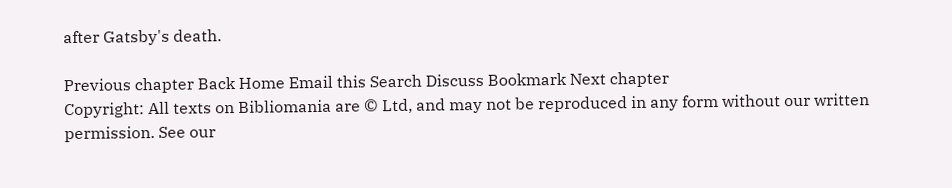after Gatsby's death.

Previous chapter Back Home Email this Search Discuss Bookmark Next chapter
Copyright: All texts on Bibliomania are © Ltd, and may not be reproduced in any form without our written permission. See our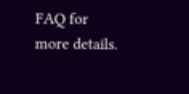FAQ for more details.